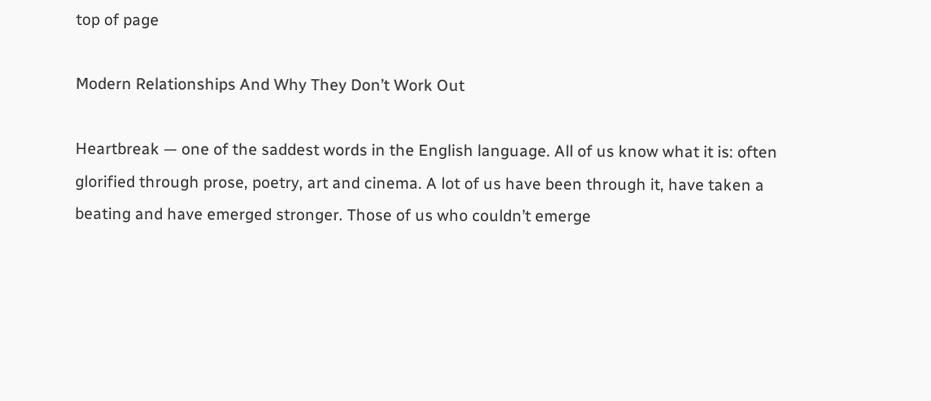top of page

Modern Relationships And Why They Don’t Work Out

Heartbreak — one of the saddest words in the English language. All of us know what it is: often glorified through prose, poetry, art and cinema. A lot of us have been through it, have taken a beating and have emerged stronger. Those of us who couldn’t emerge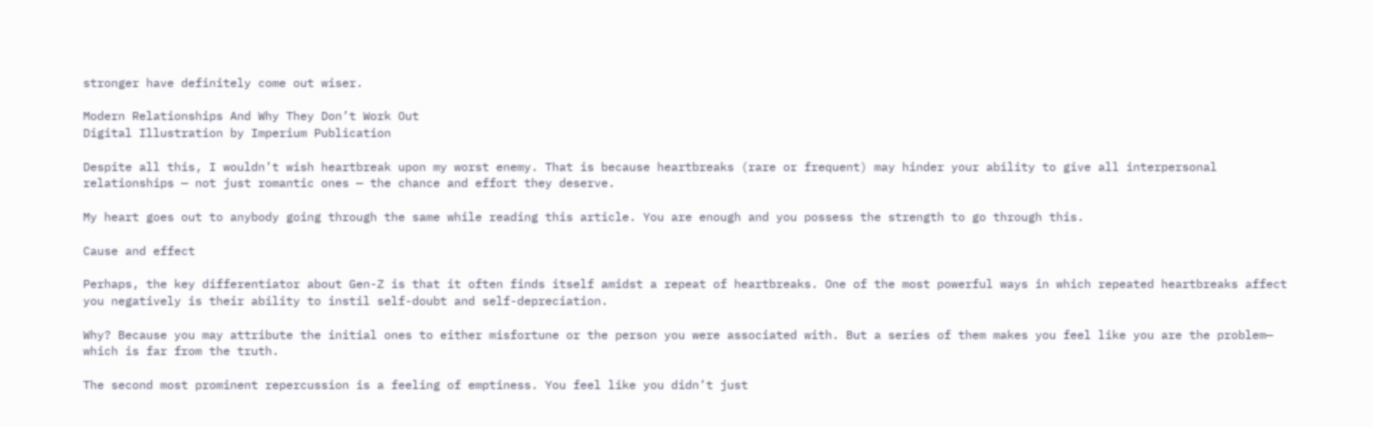stronger have definitely come out wiser.

Modern Relationships And Why They Don’t Work Out
Digital Illustration by Imperium Publication

Despite all this, I wouldn’t wish heartbreak upon my worst enemy. That is because heartbreaks (rare or frequent) may hinder your ability to give all interpersonal relationships — not just romantic ones — the chance and effort they deserve.

My heart goes out to anybody going through the same while reading this article. You are enough and you possess the strength to go through this.

Cause and effect

Perhaps, the key differentiator about Gen-Z is that it often finds itself amidst a repeat of heartbreaks. One of the most powerful ways in which repeated heartbreaks affect you negatively is their ability to instil self-doubt and self-depreciation.

Why? Because you may attribute the initial ones to either misfortune or the person you were associated with. But a series of them makes you feel like you are the problem— which is far from the truth.

The second most prominent repercussion is a feeling of emptiness. You feel like you didn’t just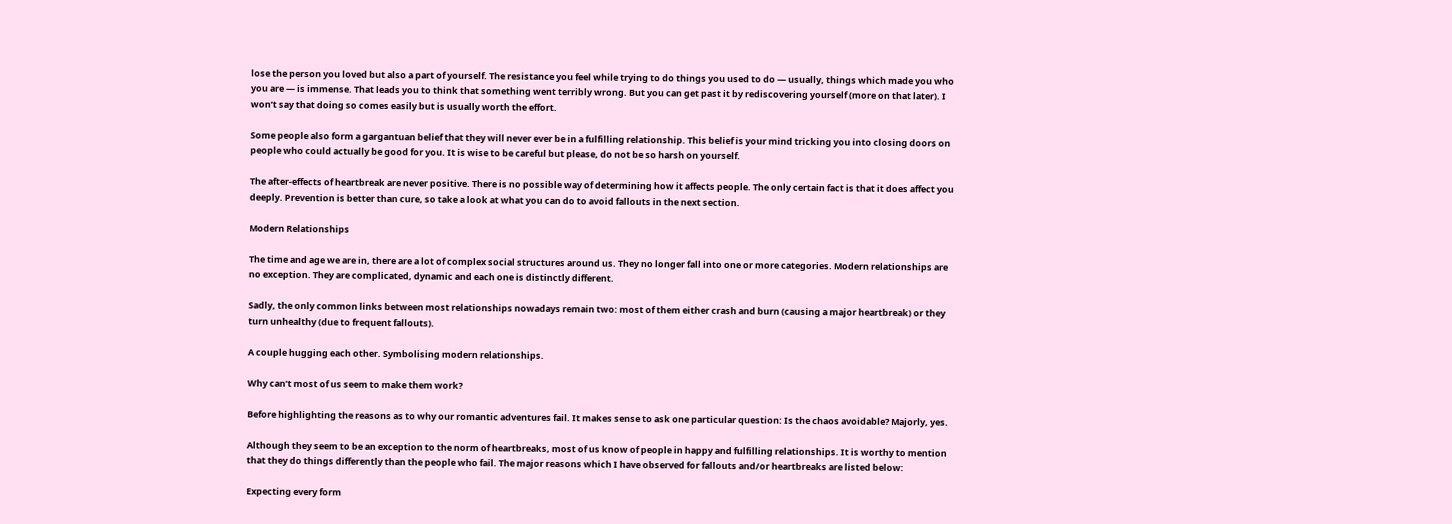lose the person you loved but also a part of yourself. The resistance you feel while trying to do things you used to do — usually, things which made you who you are — is immense. That leads you to think that something went terribly wrong. But you can get past it by rediscovering yourself (more on that later). I won’t say that doing so comes easily but is usually worth the effort.

Some people also form a gargantuan belief that they will never ever be in a fulfilling relationship. This belief is your mind tricking you into closing doors on people who could actually be good for you. It is wise to be careful but please, do not be so harsh on yourself.

The after-effects of heartbreak are never positive. There is no possible way of determining how it affects people. The only certain fact is that it does affect you deeply. Prevention is better than cure, so take a look at what you can do to avoid fallouts in the next section.

Modern Relationships

The time and age we are in, there are a lot of complex social structures around us. They no longer fall into one or more categories. Modern relationships are no exception. They are complicated, dynamic and each one is distinctly different.

Sadly, the only common links between most relationships nowadays remain two: most of them either crash and burn (causing a major heartbreak) or they turn unhealthy (due to frequent fallouts).

A couple hugging each other. Symbolising modern relationships.

Why can’t most of us seem to make them work?

Before highlighting the reasons as to why our romantic adventures fail. It makes sense to ask one particular question: Is the chaos avoidable? Majorly, yes.

Although they seem to be an exception to the norm of heartbreaks, most of us know of people in happy and fulfilling relationships. It is worthy to mention that they do things differently than the people who fail. The major reasons which I have observed for fallouts and/or heartbreaks are listed below:

Expecting every form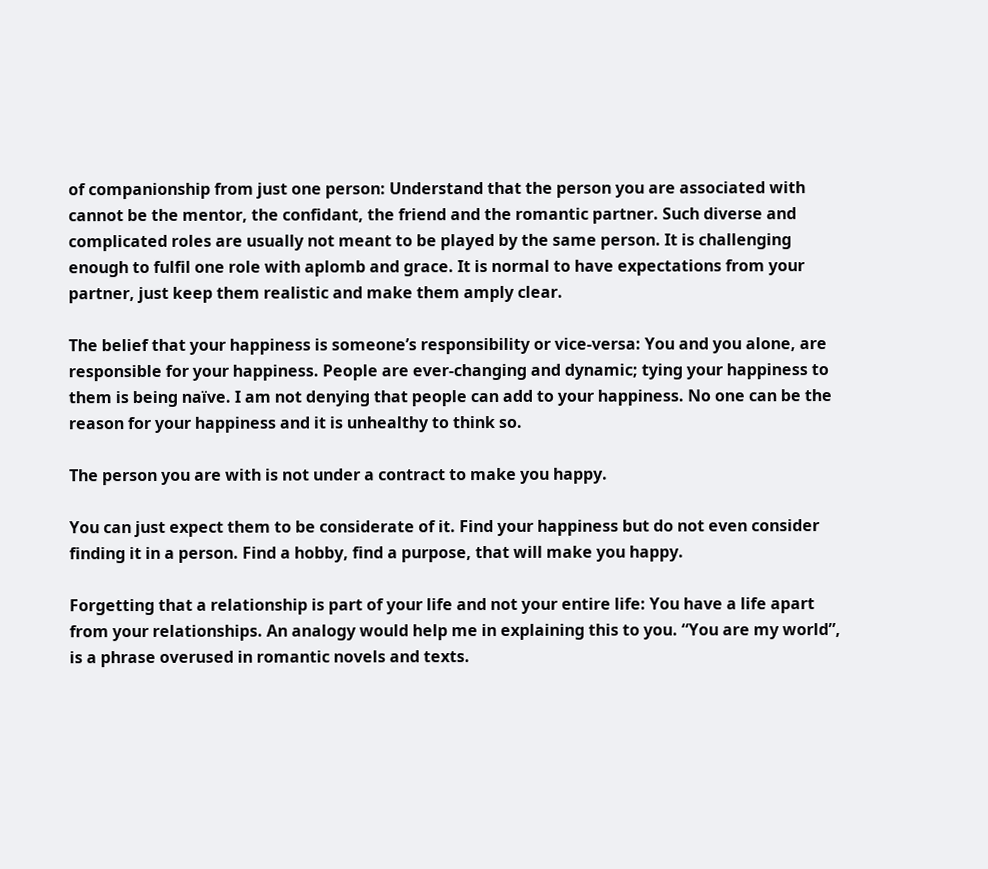of companionship from just one person: Understand that the person you are associated with cannot be the mentor, the confidant, the friend and the romantic partner. Such diverse and complicated roles are usually not meant to be played by the same person. It is challenging enough to fulfil one role with aplomb and grace. It is normal to have expectations from your partner, just keep them realistic and make them amply clear.

The belief that your happiness is someone’s responsibility or vice-versa: You and you alone, are responsible for your happiness. People are ever-changing and dynamic; tying your happiness to them is being naïve. I am not denying that people can add to your happiness. No one can be the reason for your happiness and it is unhealthy to think so.

The person you are with is not under a contract to make you happy.

You can just expect them to be considerate of it. Find your happiness but do not even consider finding it in a person. Find a hobby, find a purpose, that will make you happy.

Forgetting that a relationship is part of your life and not your entire life: You have a life apart from your relationships. An analogy would help me in explaining this to you. “You are my world”, is a phrase overused in romantic novels and texts.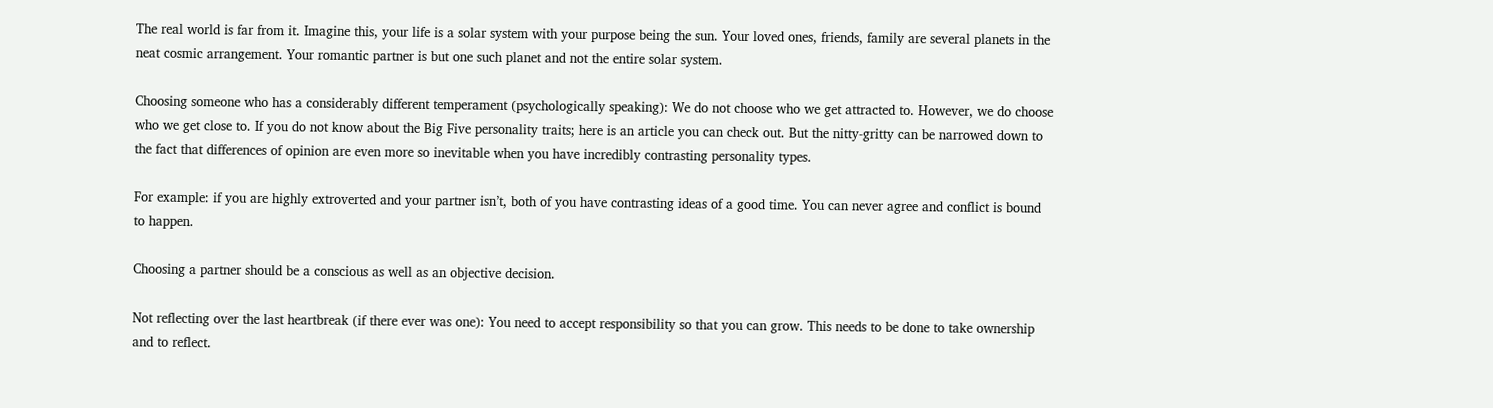The real world is far from it. Imagine this, your life is a solar system with your purpose being the sun. Your loved ones, friends, family are several planets in the neat cosmic arrangement. Your romantic partner is but one such planet and not the entire solar system.

Choosing someone who has a considerably different temperament (psychologically speaking): We do not choose who we get attracted to. However, we do choose who we get close to. If you do not know about the Big Five personality traits; here is an article you can check out. But the nitty-gritty can be narrowed down to the fact that differences of opinion are even more so inevitable when you have incredibly contrasting personality types.

For example: if you are highly extroverted and your partner isn’t, both of you have contrasting ideas of a good time. You can never agree and conflict is bound to happen.

Choosing a partner should be a conscious as well as an objective decision.

Not reflecting over the last heartbreak (if there ever was one): You need to accept responsibility so that you can grow. This needs to be done to take ownership and to reflect.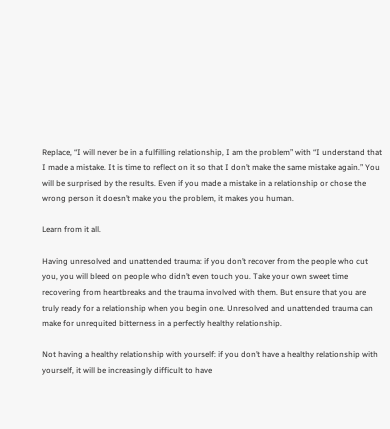Replace, “I will never be in a fulfilling relationship, I am the problem” with “I understand that I made a mistake. It is time to reflect on it so that I don’t make the same mistake again.” You will be surprised by the results. Even if you made a mistake in a relationship or chose the wrong person it doesn’t make you the problem, it makes you human.

Learn from it all.

Having unresolved and unattended trauma: if you don’t recover from the people who cut you, you will bleed on people who didn’t even touch you. Take your own sweet time recovering from heartbreaks and the trauma involved with them. But ensure that you are truly ready for a relationship when you begin one. Unresolved and unattended trauma can make for unrequited bitterness in a perfectly healthy relationship.

Not having a healthy relationship with yourself: if you don’t have a healthy relationship with yourself, it will be increasingly difficult to have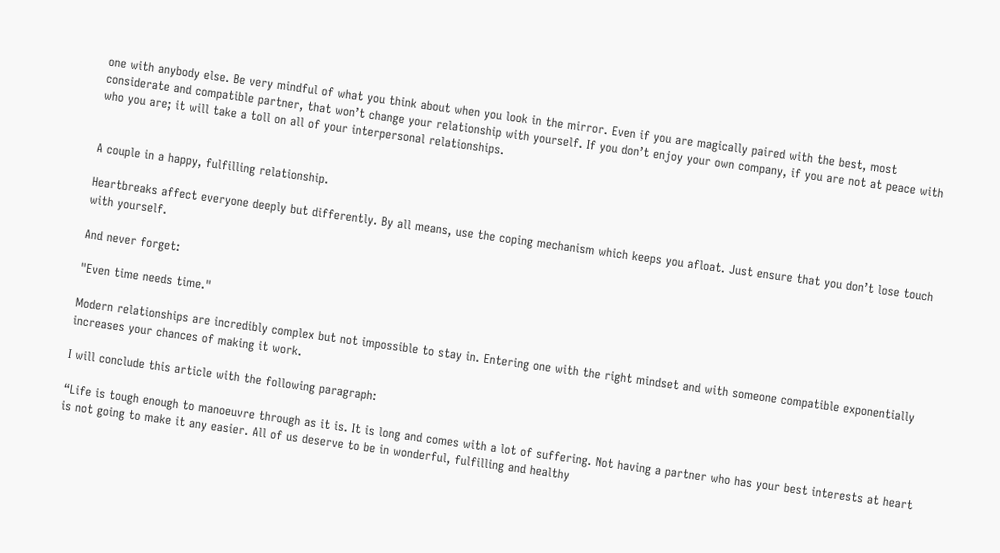one with anybody else. Be very mindful of what you think about when you look in the mirror. Even if you are magically paired with the best, most considerate and compatible partner, that won’t change your relationship with yourself. If you don’t enjoy your own company, if you are not at peace with who you are; it will take a toll on all of your interpersonal relationships.


A couple in a happy, fulfilling relationship.

Heartbreaks affect everyone deeply but differently. By all means, use the coping mechanism which keeps you afloat. Just ensure that you don’t lose touch with yourself.

And never forget:

"Even time needs time."

Modern relationships are incredibly complex but not impossible to stay in. Entering one with the right mindset and with someone compatible exponentially increases your chances of making it work.

I will conclude this article with the following paragraph:

“Life is tough enough to manoeuvre through as it is. It is long and comes with a lot of suffering. Not having a partner who has your best interests at heart is not going to make it any easier. All of us deserve to be in wonderful, fulfilling and healthy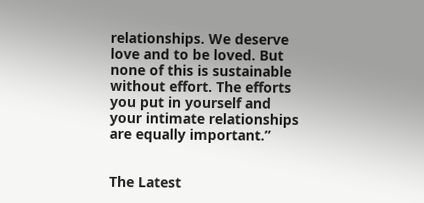relationships. We deserve love and to be loved. But none of this is sustainable without effort. The efforts you put in yourself and your intimate relationships are equally important.”


The Latest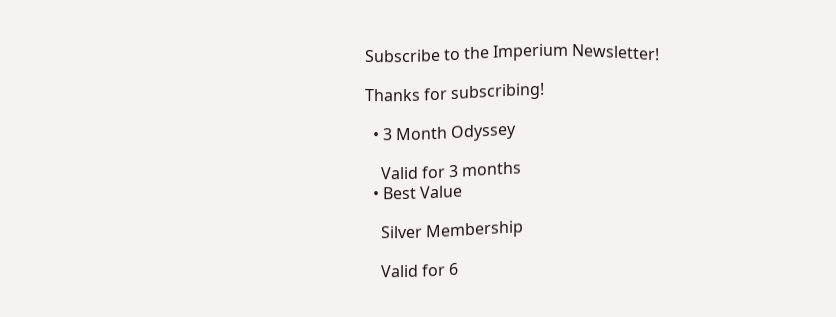Subscribe to the Imperium Newsletter!

Thanks for subscribing!

  • 3 Month Odyssey

    Valid for 3 months
  • Best Value

    Silver Membership

    Valid for 6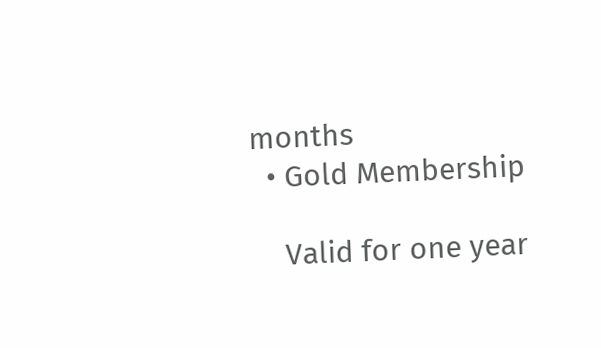months
  • Gold Membership

    Valid for one year